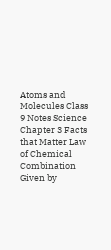Atoms and Molecules Class 9 Notes Science Chapter 3 Facts that Matter Law of Chemical Combination Given by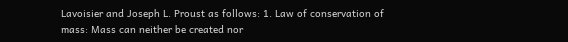Lavoisier and Joseph L. Proust as follows: 1. Law of conservation of mass: Mass can neither be created nor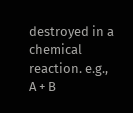destroyed in a chemical reaction. e.g., A + B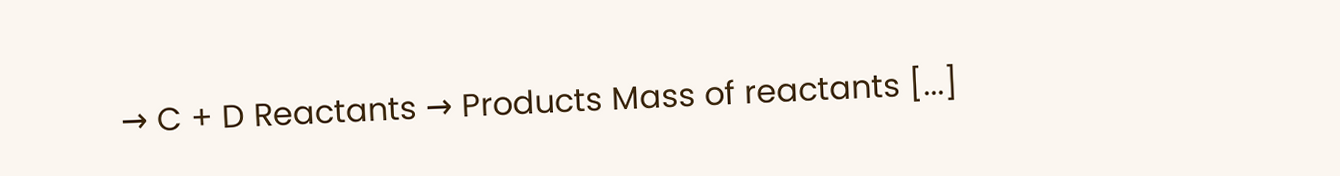→ C + D Reactants → Products Mass of reactants [...]